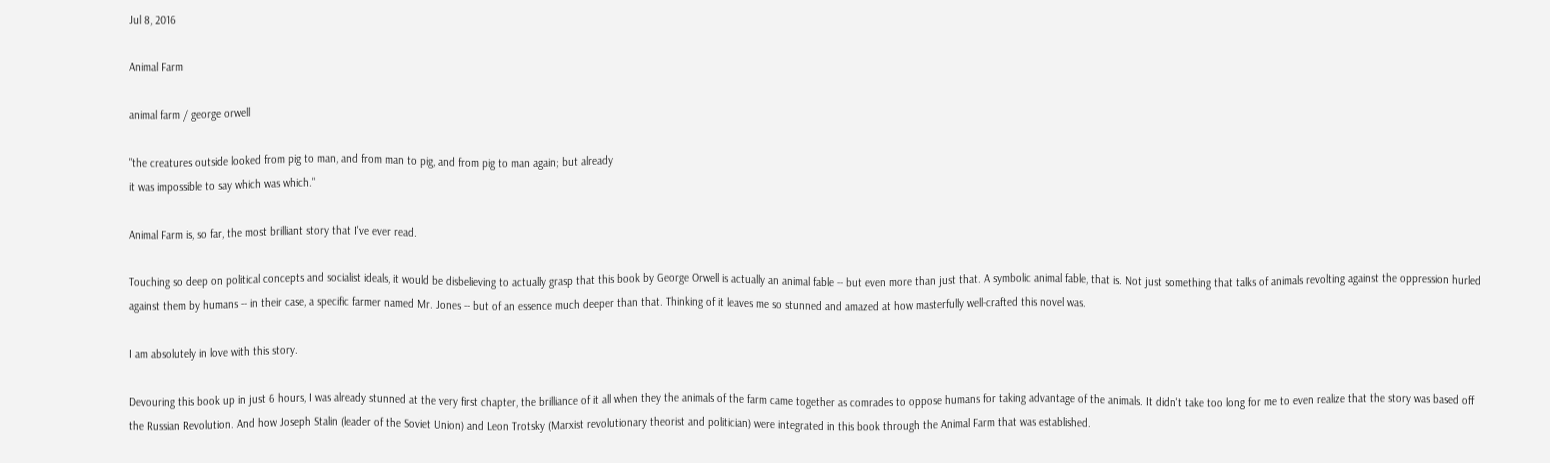Jul 8, 2016

Animal Farm

animal farm / george orwell

"the creatures outside looked from pig to man, and from man to pig, and from pig to man again; but already
it was impossible to say which was which."

Animal Farm is, so far, the most brilliant story that I've ever read.

Touching so deep on political concepts and socialist ideals, it would be disbelieving to actually grasp that this book by George Orwell is actually an animal fable -- but even more than just that. A symbolic animal fable, that is. Not just something that talks of animals revolting against the oppression hurled against them by humans -- in their case, a specific farmer named Mr. Jones -- but of an essence much deeper than that. Thinking of it leaves me so stunned and amazed at how masterfully well-crafted this novel was.

I am absolutely in love with this story.

Devouring this book up in just 6 hours, I was already stunned at the very first chapter, the brilliance of it all when they the animals of the farm came together as comrades to oppose humans for taking advantage of the animals. It didn't take too long for me to even realize that the story was based off  the Russian Revolution. And how Joseph Stalin (leader of the Soviet Union) and Leon Trotsky (Marxist revolutionary theorist and politician) were integrated in this book through the Animal Farm that was established.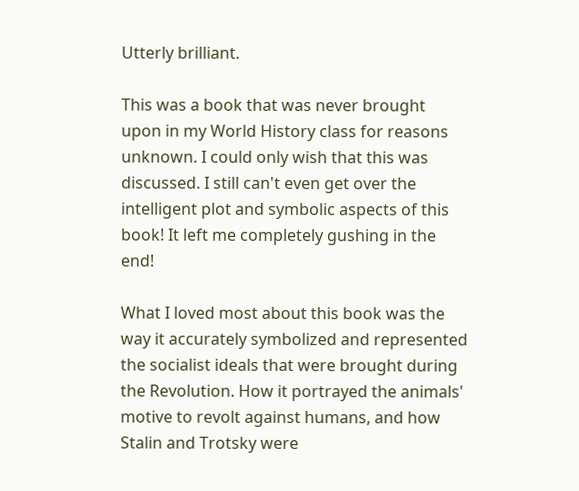Utterly brilliant.

This was a book that was never brought upon in my World History class for reasons unknown. I could only wish that this was discussed. I still can't even get over the intelligent plot and symbolic aspects of this book! It left me completely gushing in the end!

What I loved most about this book was the way it accurately symbolized and represented the socialist ideals that were brought during the Revolution. How it portrayed the animals' motive to revolt against humans, and how Stalin and Trotsky were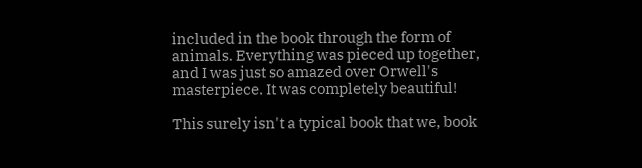included in the book through the form of animals. Everything was pieced up together, and I was just so amazed over Orwell's masterpiece. It was completely beautiful!

This surely isn't a typical book that we, book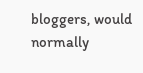bloggers, would normally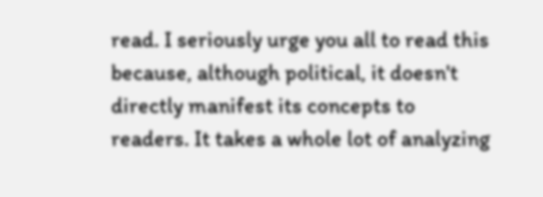read. I seriously urge you all to read this because, although political, it doesn't directly manifest its concepts to readers. It takes a whole lot of analyzing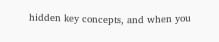hidden key concepts, and when you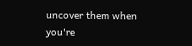uncover them when you're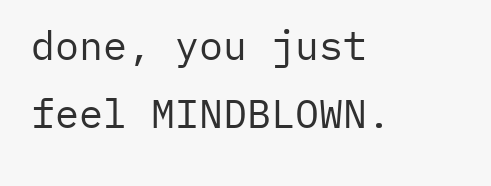done, you just feel MINDBLOWN.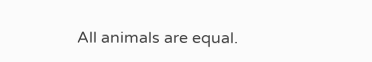All animals are equal.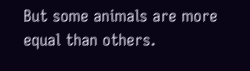But some animals are more equal than others.